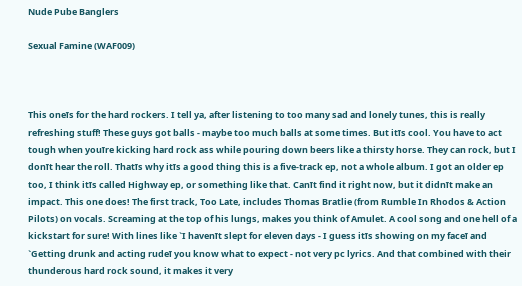Nude Pube Banglers

Sexual Famine (WAF009)



This oneīs for the hard rockers. I tell ya, after listening to too many sad and lonely tunes, this is really refreshing stuff! These guys got balls - maybe too much balls at some times. But itīs cool. You have to act tough when youīre kicking hard rock ass while pouring down beers like a thirsty horse. They can rock, but I donīt hear the roll. Thatīs why itīs a good thing this is a five-track ep, not a whole album. I got an older ep too, I think itīs called Highway ep, or something like that. Canīt find it right now, but it didnīt make an impact. This one does! The first track, Too Late, includes Thomas Bratlie (from Rumble In Rhodos & Action Pilots) on vocals. Screaming at the top of his lungs, makes you think of Amulet. A cool song and one hell of a kickstart for sure! With lines like `I havenīt slept for eleven days - I guess itīs showing on my faceī and `Getting drunk and acting rudeī you know what to expect - not very pc lyrics. And that combined with their thunderous hard rock sound, it makes it very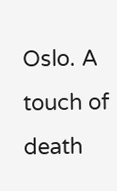Oslo. A touch of death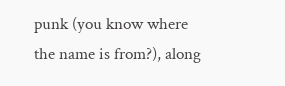punk (you know where the name is from?), along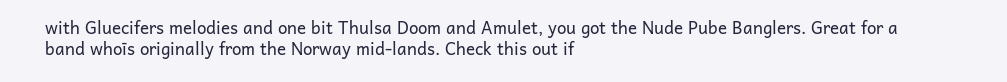with Gluecifers melodies and one bit Thulsa Doom and Amulet, you got the Nude Pube Banglers. Great for a band whoīs originally from the Norway mid-lands. Check this out if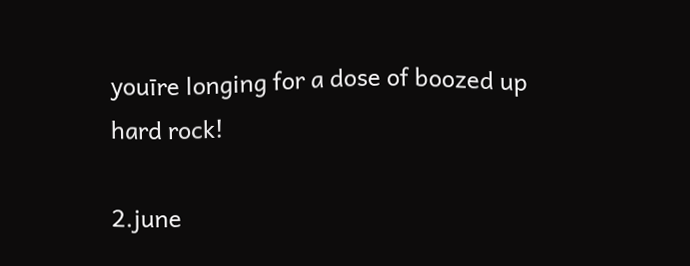youīre longing for a dose of boozed up hard rock!

2.june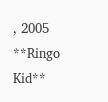, 2005
**Ringo Kid**